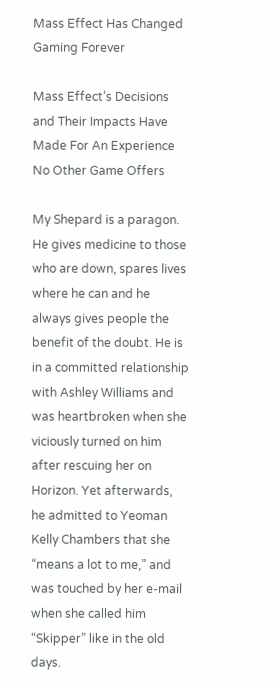Mass Effect Has Changed Gaming Forever

Mass Effect’s Decisions and Their Impacts Have Made For An Experience No Other Game Offers

My Shepard is a paragon. He gives medicine to those who are down, spares lives where he can and he always gives people the benefit of the doubt. He is in a committed relationship with Ashley Williams and was heartbroken when she viciously turned on him after rescuing her on Horizon. Yet afterwards, he admitted to Yeoman Kelly Chambers that she “means a lot to me,” and was touched by her e-mail when she called him “Skipper” like in the old days.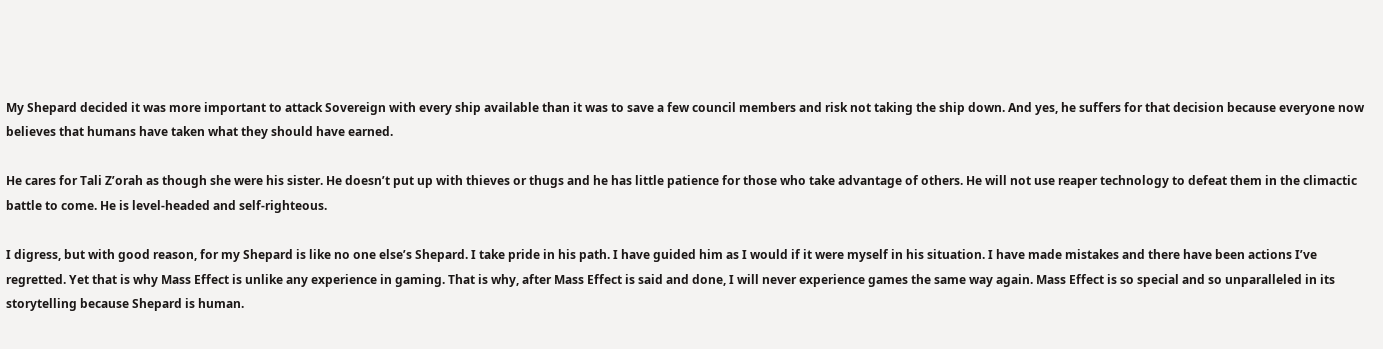My Shepard decided it was more important to attack Sovereign with every ship available than it was to save a few council members and risk not taking the ship down. And yes, he suffers for that decision because everyone now believes that humans have taken what they should have earned.

He cares for Tali Z’orah as though she were his sister. He doesn’t put up with thieves or thugs and he has little patience for those who take advantage of others. He will not use reaper technology to defeat them in the climactic battle to come. He is level-headed and self-righteous.

I digress, but with good reason, for my Shepard is like no one else’s Shepard. I take pride in his path. I have guided him as I would if it were myself in his situation. I have made mistakes and there have been actions I’ve regretted. Yet that is why Mass Effect is unlike any experience in gaming. That is why, after Mass Effect is said and done, I will never experience games the same way again. Mass Effect is so special and so unparalleled in its storytelling because Shepard is human.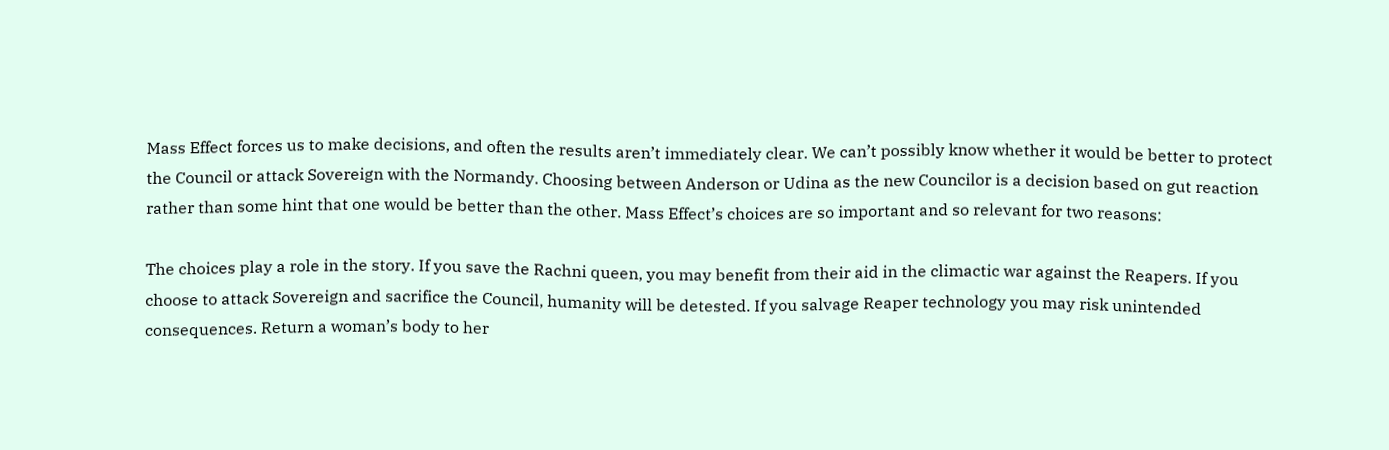Mass Effect forces us to make decisions, and often the results aren’t immediately clear. We can’t possibly know whether it would be better to protect the Council or attack Sovereign with the Normandy. Choosing between Anderson or Udina as the new Councilor is a decision based on gut reaction rather than some hint that one would be better than the other. Mass Effect’s choices are so important and so relevant for two reasons:

The choices play a role in the story. If you save the Rachni queen, you may benefit from their aid in the climactic war against the Reapers. If you choose to attack Sovereign and sacrifice the Council, humanity will be detested. If you salvage Reaper technology you may risk unintended consequences. Return a woman’s body to her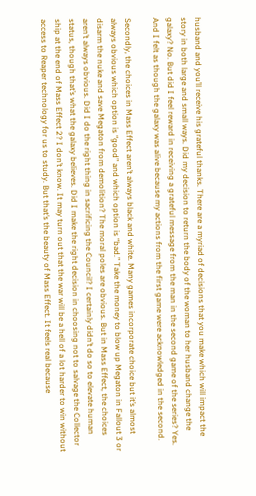husband and you’ll receive his grateful thanks. There are a myriad of decisions that you make which will impact the story in both large and small ways. Did my decision to return the body of the woman to her husband change the galaxy? No. But did I feel reward in receiving a grateful message from the man in the second game of the series? Yes. And I felt as though the galaxy was alive because my actions from the first game were acknowledged in the second.

Secondly, the choices in Mass Effect aren’t always black and white. Many games incorporate choice but it’s almost always obvious which option is “good” and which option is “bad.” Take the money to blow up Megaton in Fallout 3 or disarm the nuke and save Megaton from demolition? The moral poles are obvious. But in Mass Effect, the choices aren’t always obvious. Did I do the right thing in sacrificing the Council? I certainly didn’t do so to elevate human status, though that’s what the galaxy believes. Did I make the right decision in choosing not to salvage the Collector ship at the end of Mass Effect 2? I don’t know. It may turn out that the war will be a hell of a lot harder to win without access to Reaper technology for us to study. But that’s the beauty of Mass Effect. It feels real because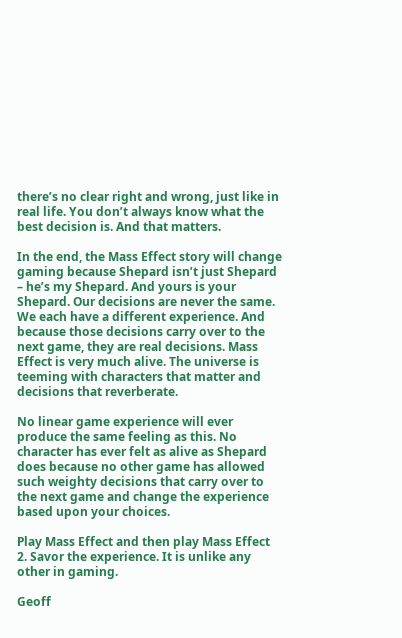there’s no clear right and wrong, just like in real life. You don’t always know what the best decision is. And that matters.

In the end, the Mass Effect story will change gaming because Shepard isn’t just Shepard – he’s my Shepard. And yours is your Shepard. Our decisions are never the same. We each have a different experience. And because those decisions carry over to the next game, they are real decisions. Mass Effect is very much alive. The universe is teeming with characters that matter and decisions that reverberate.

No linear game experience will ever produce the same feeling as this. No character has ever felt as alive as Shepard does because no other game has allowed such weighty decisions that carry over to the next game and change the experience based upon your choices.

Play Mass Effect and then play Mass Effect 2. Savor the experience. It is unlike any other in gaming.

Geoff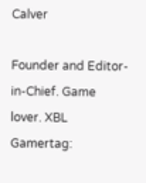Calver

Founder and Editor-in-Chief. Game lover. XBL Gamertag: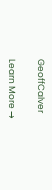GeoffCalver

Learn More →